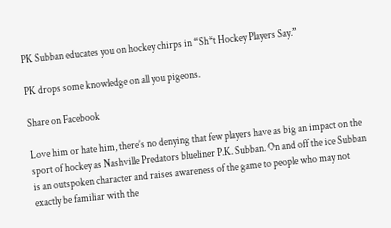PK Subban educates you on hockey chirps in “Sh*t Hockey Players Say.”

PK drops some knowledge on all you pigeons.

Share on Facebook

Love him or hate him, there’s no denying that few players have as big an impact on the sport of hockey as Nashville Predators blueliner P.K. Subban. On and off the ice Subban is an outspoken character and raises awareness of the game to people who may not exactly be familiar with the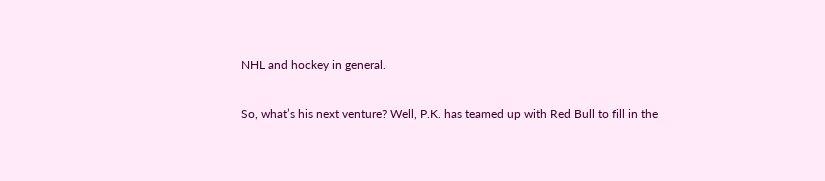NHL and hockey in general.

So, what’s his next venture? Well, P.K. has teamed up with Red Bull to fill in the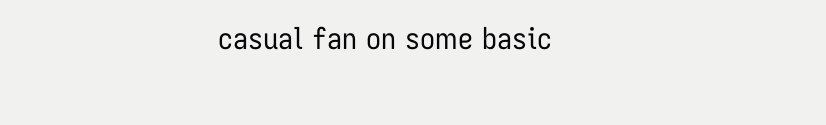casual fan on some basic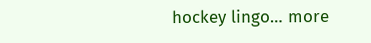hockey lingo… more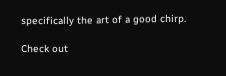specifically the art of a good chirp.

Check out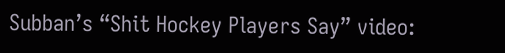Subban’s “Shit Hockey Players Say” video: